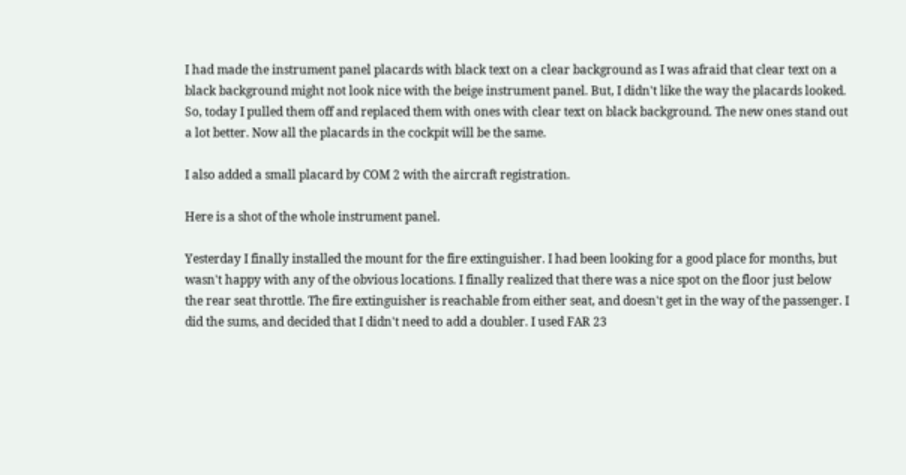I had made the instrument panel placards with black text on a clear background as I was afraid that clear text on a black background might not look nice with the beige instrument panel. But, I didn't like the way the placards looked. So, today I pulled them off and replaced them with ones with clear text on black background. The new ones stand out a lot better. Now all the placards in the cockpit will be the same.

I also added a small placard by COM 2 with the aircraft registration.

Here is a shot of the whole instrument panel.

Yesterday I finally installed the mount for the fire extinguisher. I had been looking for a good place for months, but wasn't happy with any of the obvious locations. I finally realized that there was a nice spot on the floor just below the rear seat throttle. The fire extinguisher is reachable from either seat, and doesn't get in the way of the passenger. I did the sums, and decided that I didn't need to add a doubler. I used FAR 23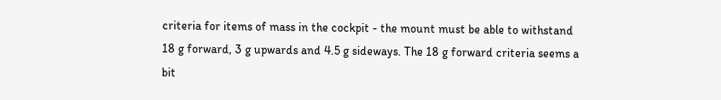criteria for items of mass in the cockpit - the mount must be able to withstand 18 g forward, 3 g upwards and 4.5 g sideways. The 18 g forward criteria seems a bit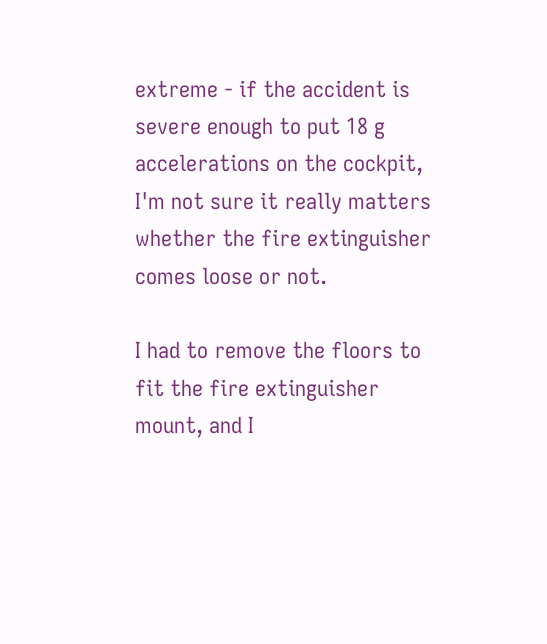extreme - if the accident is severe enough to put 18 g accelerations on the cockpit, I'm not sure it really matters whether the fire extinguisher comes loose or not.

I had to remove the floors to fit the fire extinguisher mount, and I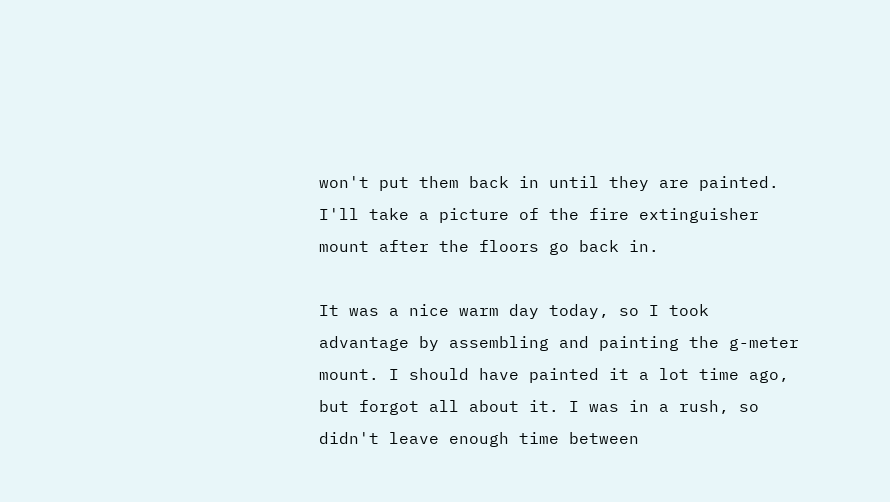won't put them back in until they are painted. I'll take a picture of the fire extinguisher mount after the floors go back in.

It was a nice warm day today, so I took advantage by assembling and painting the g-meter mount. I should have painted it a lot time ago, but forgot all about it. I was in a rush, so didn't leave enough time between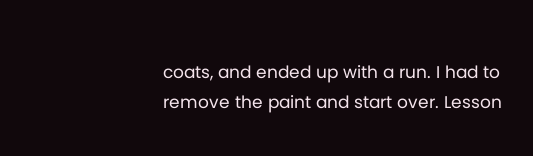coats, and ended up with a run. I had to remove the paint and start over. Lesson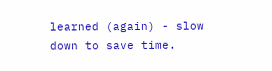learned (again) - slow down to save time.